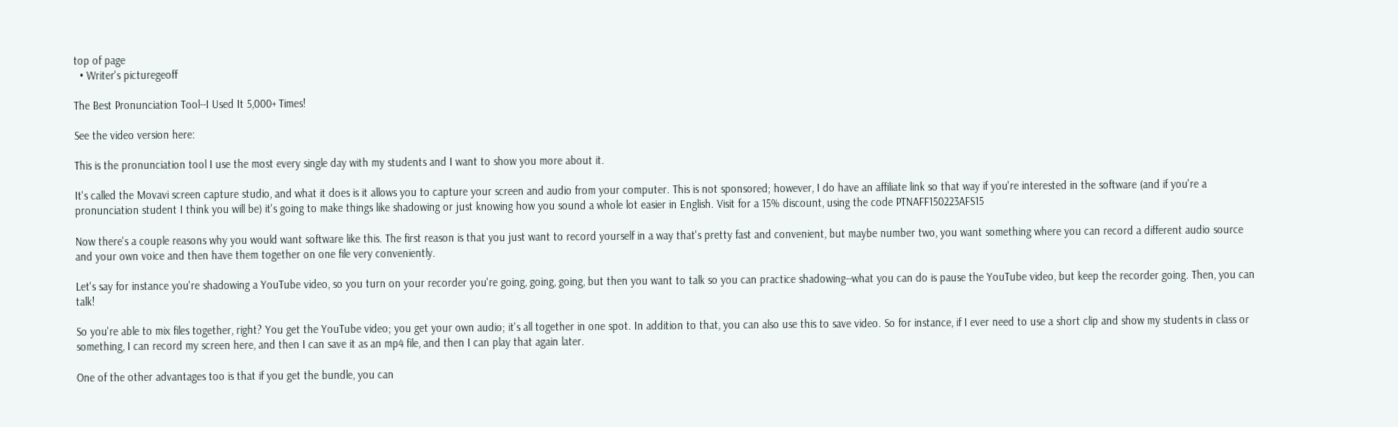top of page
  • Writer's picturegeoff

The Best Pronunciation Tool--I Used It 5,000+ Times!

See the video version here:

This is the pronunciation tool I use the most every single day with my students and I want to show you more about it.

It's called the Movavi screen capture studio, and what it does is it allows you to capture your screen and audio from your computer. This is not sponsored; however, I do have an affiliate link so that way if you're interested in the software (and if you're a pronunciation student I think you will be) it's going to make things like shadowing or just knowing how you sound a whole lot easier in English. Visit for a 15% discount, using the code PTNAFF150223AFS15

Now there's a couple reasons why you would want software like this. The first reason is that you just want to record yourself in a way that's pretty fast and convenient, but maybe number two, you want something where you can record a different audio source and your own voice and then have them together on one file very conveniently.

Let's say for instance you're shadowing a YouTube video, so you turn on your recorder you're going, going, going, but then you want to talk so you can practice shadowing--what you can do is pause the YouTube video, but keep the recorder going. Then, you can talk!

So you're able to mix files together, right? You get the YouTube video; you get your own audio; it's all together in one spot. In addition to that, you can also use this to save video. So for instance, if I ever need to use a short clip and show my students in class or something, I can record my screen here, and then I can save it as an mp4 file, and then I can play that again later.

One of the other advantages too is that if you get the bundle, you can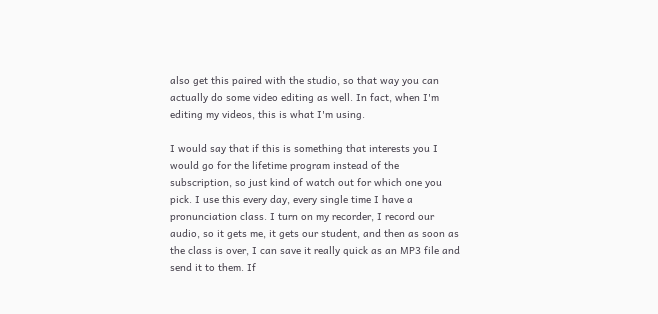also get this paired with the studio, so that way you can actually do some video editing as well. In fact, when I'm editing my videos, this is what I'm using.

I would say that if this is something that interests you I would go for the lifetime program instead of the subscription, so just kind of watch out for which one you pick. I use this every day, every single time I have a pronunciation class. I turn on my recorder, I record our audio, so it gets me, it gets our student, and then as soon as the class is over, I can save it really quick as an MP3 file and send it to them. If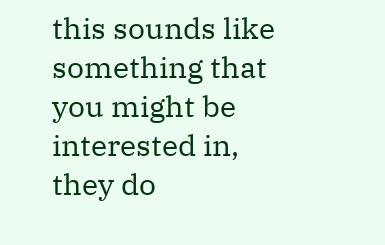this sounds like something that you might be interested in, they do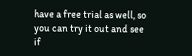have a free trial as well, so you can try it out and see if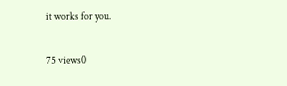it works for you.

75 views0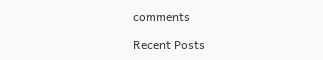comments

Recent Posts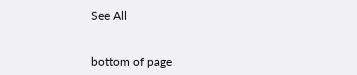See All


bottom of page